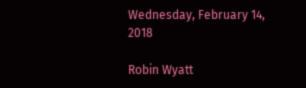Wednesday, February 14, 2018

Robin Wyatt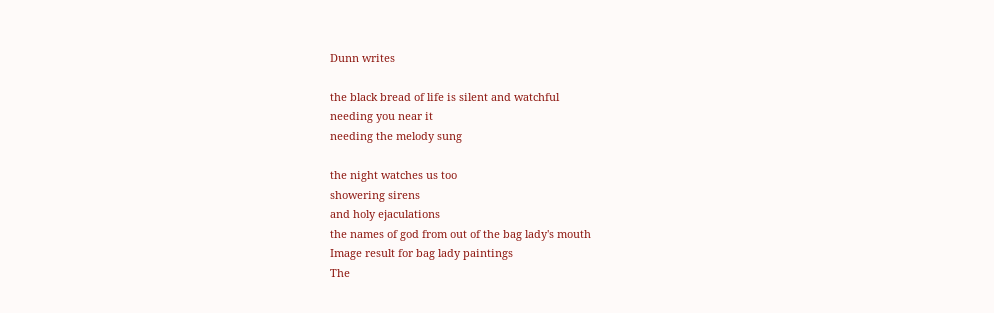Dunn writes

the black bread of life is silent and watchful
needing you near it
needing the melody sung

the night watches us too
showering sirens
and holy ejaculations
the names of god from out of the bag lady's mouth
Image result for bag lady paintings
The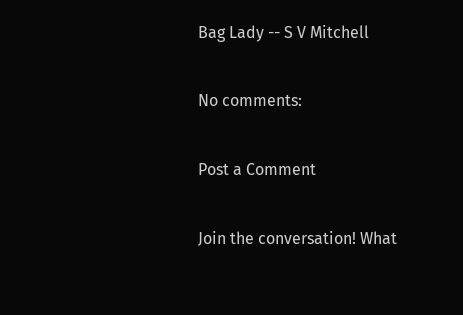Bag Lady -- S V Mitchell

No comments:

Post a Comment

Join the conversation! What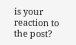is your reaction to the post?